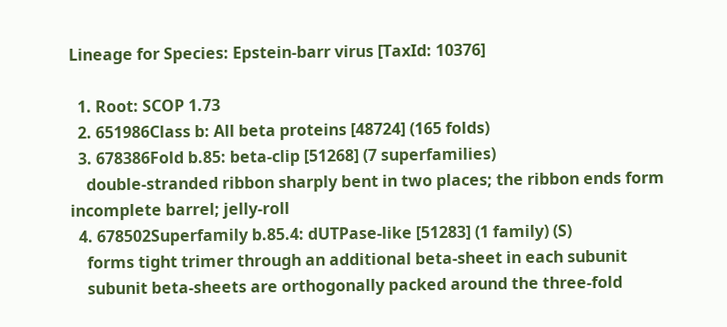Lineage for Species: Epstein-barr virus [TaxId: 10376]

  1. Root: SCOP 1.73
  2. 651986Class b: All beta proteins [48724] (165 folds)
  3. 678386Fold b.85: beta-clip [51268] (7 superfamilies)
    double-stranded ribbon sharply bent in two places; the ribbon ends form incomplete barrel; jelly-roll
  4. 678502Superfamily b.85.4: dUTPase-like [51283] (1 family) (S)
    forms tight trimer through an additional beta-sheet in each subunit
    subunit beta-sheets are orthogonally packed around the three-fold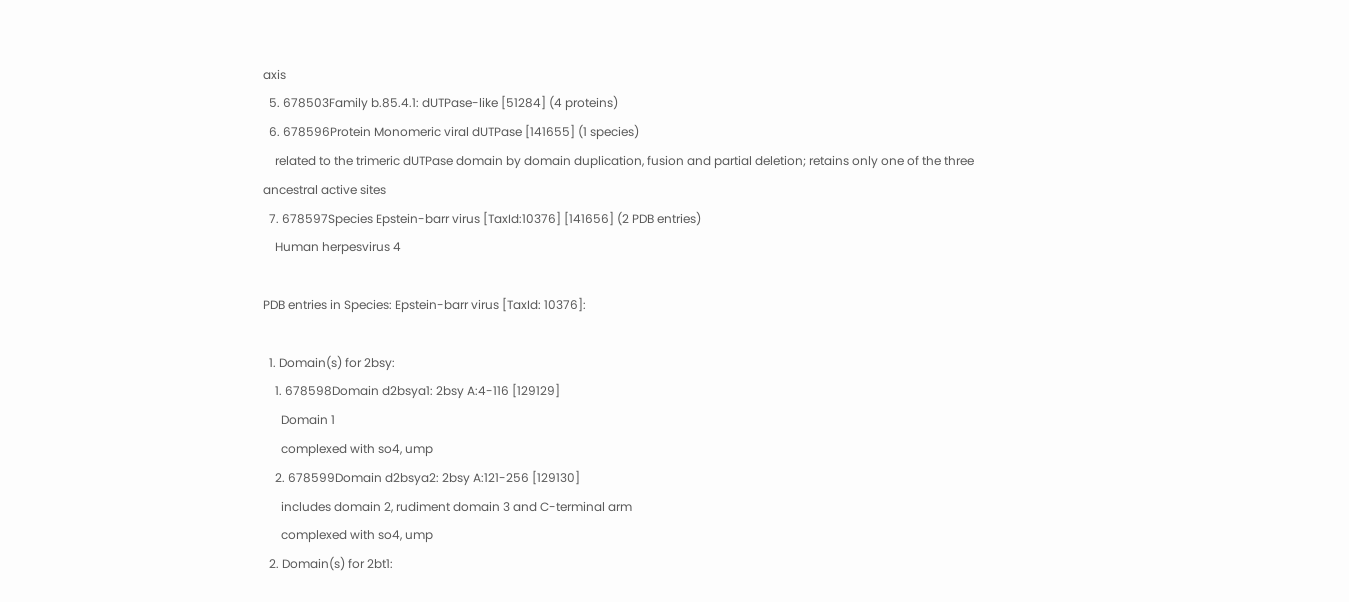axis
  5. 678503Family b.85.4.1: dUTPase-like [51284] (4 proteins)
  6. 678596Protein Monomeric viral dUTPase [141655] (1 species)
    related to the trimeric dUTPase domain by domain duplication, fusion and partial deletion; retains only one of the three ancestral active sites
  7. 678597Species Epstein-barr virus [TaxId:10376] [141656] (2 PDB entries)
    Human herpesvirus 4

PDB entries in Species: Epstein-barr virus [TaxId: 10376]:

  1. Domain(s) for 2bsy:
    1. 678598Domain d2bsya1: 2bsy A:4-116 [129129]
      Domain 1
      complexed with so4, ump
    2. 678599Domain d2bsya2: 2bsy A:121-256 [129130]
      includes domain 2, rudiment domain 3 and C-terminal arm
      complexed with so4, ump
  2. Domain(s) for 2bt1: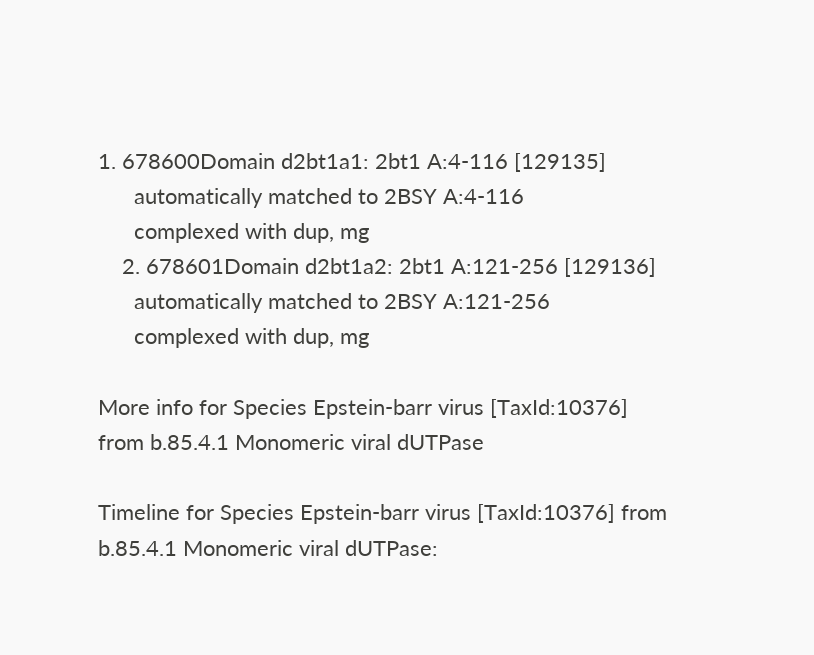1. 678600Domain d2bt1a1: 2bt1 A:4-116 [129135]
      automatically matched to 2BSY A:4-116
      complexed with dup, mg
    2. 678601Domain d2bt1a2: 2bt1 A:121-256 [129136]
      automatically matched to 2BSY A:121-256
      complexed with dup, mg

More info for Species Epstein-barr virus [TaxId:10376] from b.85.4.1 Monomeric viral dUTPase

Timeline for Species Epstein-barr virus [TaxId:10376] from b.85.4.1 Monomeric viral dUTPase: